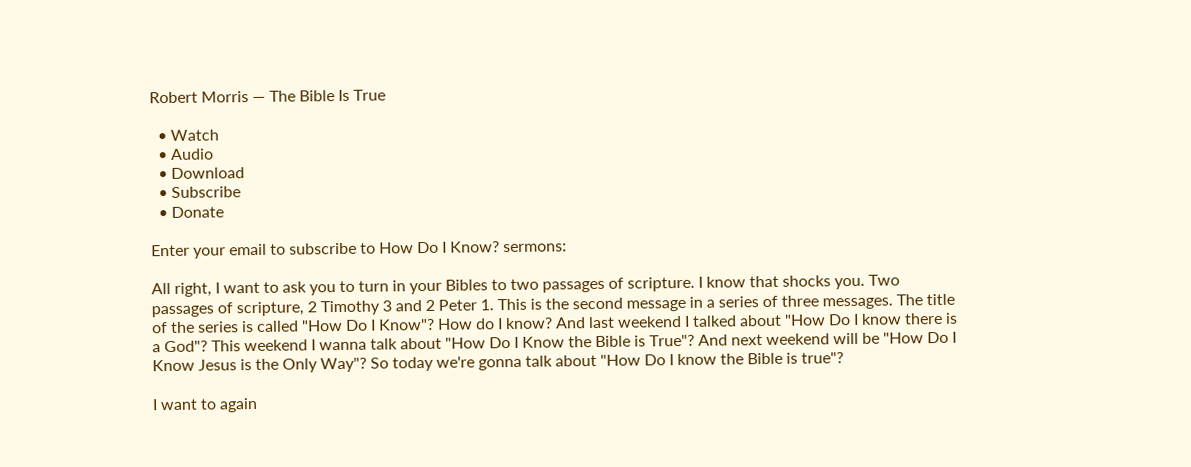Robert Morris — The Bible Is True

  • Watch
  • Audio
  • Download
  • Subscribe
  • Donate

Enter your email to subscribe to How Do I Know? sermons:

All right, I want to ask you to turn in your Bibles to two passages of scripture. I know that shocks you. Two passages of scripture, 2 Timothy 3 and 2 Peter 1. This is the second message in a series of three messages. The title of the series is called "How Do I Know"? How do I know? And last weekend I talked about "How Do I know there is a God"? This weekend I wanna talk about "How Do I Know the Bible is True"? And next weekend will be "How Do I Know Jesus is the Only Way"? So today we're gonna talk about "How Do I know the Bible is true"?

I want to again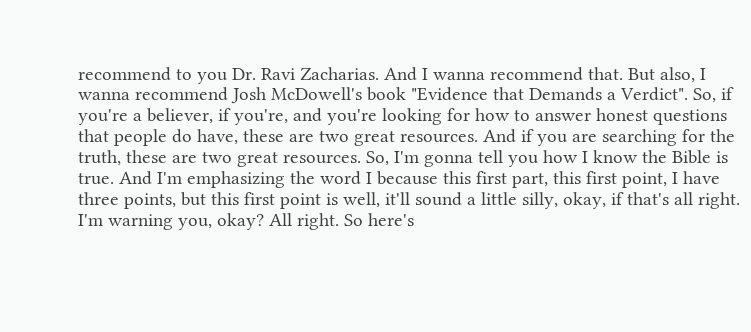recommend to you Dr. Ravi Zacharias. And I wanna recommend that. But also, I wanna recommend Josh McDowell's book "Evidence that Demands a Verdict". So, if you're a believer, if you're, and you're looking for how to answer honest questions that people do have, these are two great resources. And if you are searching for the truth, these are two great resources. So, I'm gonna tell you how I know the Bible is true. And I'm emphasizing the word I because this first part, this first point, I have three points, but this first point is well, it'll sound a little silly, okay, if that's all right. I'm warning you, okay? All right. So here's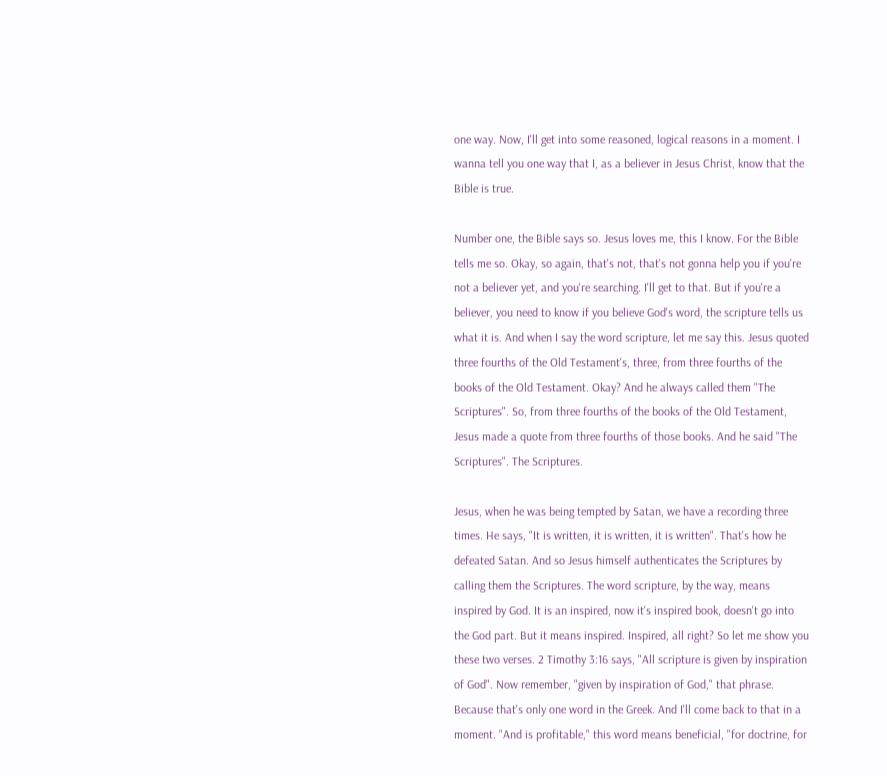one way. Now, I'll get into some reasoned, logical reasons in a moment. I wanna tell you one way that I, as a believer in Jesus Christ, know that the Bible is true.

Number one, the Bible says so. Jesus loves me, this I know. For the Bible tells me so. Okay, so again, that's not, that's not gonna help you if you're not a believer yet, and you're searching. I'll get to that. But if you're a believer, you need to know if you believe God's word, the scripture tells us what it is. And when I say the word scripture, let me say this. Jesus quoted three fourths of the Old Testament's, three, from three fourths of the books of the Old Testament. Okay? And he always called them "The Scriptures". So, from three fourths of the books of the Old Testament, Jesus made a quote from three fourths of those books. And he said "The Scriptures". The Scriptures.

Jesus, when he was being tempted by Satan, we have a recording three times. He says, "It is written, it is written, it is written". That's how he defeated Satan. And so Jesus himself authenticates the Scriptures by calling them the Scriptures. The word scripture, by the way, means inspired by God. It is an inspired, now it's inspired book, doesn't go into the God part. But it means inspired. Inspired, all right? So let me show you these two verses. 2 Timothy 3:16 says, "All scripture is given by inspiration of God". Now remember, "given by inspiration of God," that phrase. Because that's only one word in the Greek. And I'll come back to that in a moment. "And is profitable," this word means beneficial, "for doctrine, for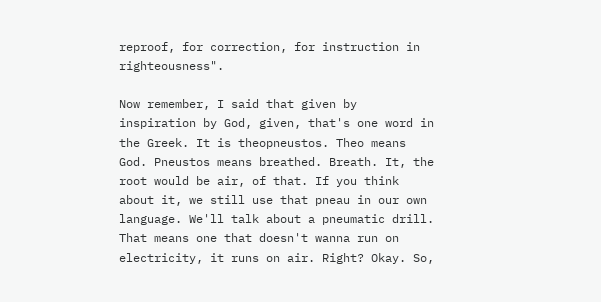reproof, for correction, for instruction in righteousness".

Now remember, I said that given by inspiration by God, given, that's one word in the Greek. It is theopneustos. Theo means God. Pneustos means breathed. Breath. It, the root would be air, of that. If you think about it, we still use that pneau in our own language. We'll talk about a pneumatic drill. That means one that doesn't wanna run on electricity, it runs on air. Right? Okay. So,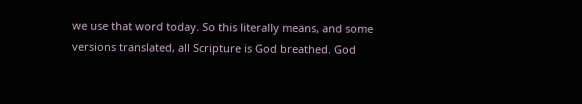we use that word today. So this literally means, and some versions translated, all Scripture is God breathed. God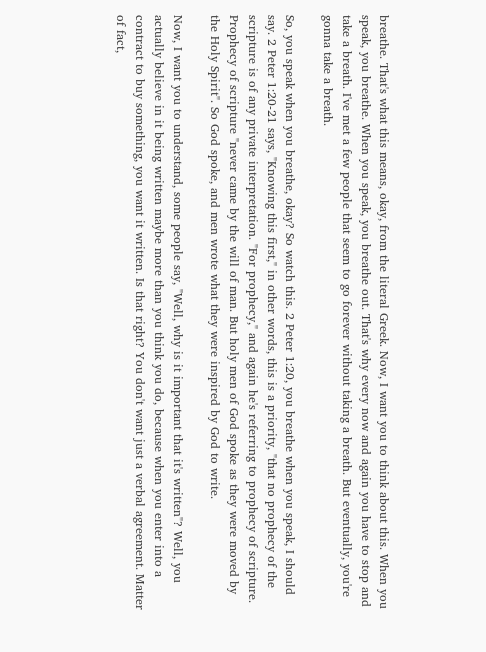breathe. That's what this means, okay, from the literal Greek. Now, I want you to think about this. When you speak, you breathe. When you speak, you breathe out. That's why every now and again you have to stop and take a breath. I've met a few people that seem to go forever without taking a breath. But eventually, you're gonna take a breath.

So, you speak when you breathe, okay? So watch this. 2 Peter 1:20, you breathe when you speak, I should say. 2 Peter 1:20-21 says, "Knowing this first," in other words, this is a priority, "that no prophecy of the scripture is of any private interpretation. "For prophecy," and again he's referring to prophecy of scripture. Prophecy of scripture "never came by the will of man. But holy men of God spoke as they were moved by the Holy Spirit". So God spoke, and men wrote what they were inspired by God to write.

Now, I want you to understand, some people say, "Well, why is it important that it's written"? Well, you actually believe in it being written maybe more than you think you do, because when you enter into a contract to buy something, you want it written. Is that right? You don't want just a verbal agreement. Matter of fact,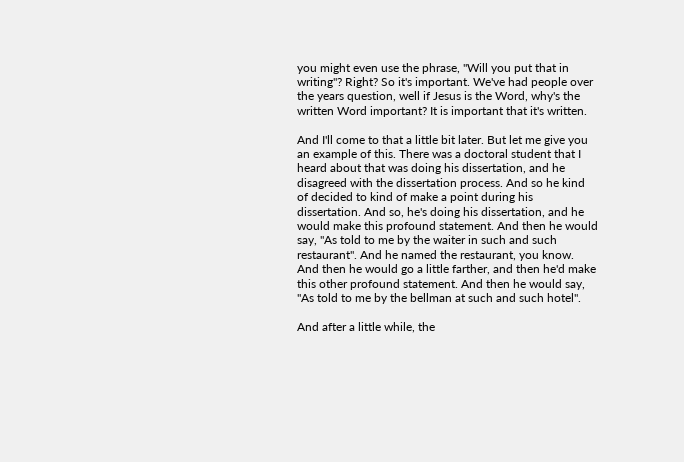you might even use the phrase, "Will you put that in writing"? Right? So it's important. We've had people over the years question, well if Jesus is the Word, why's the written Word important? It is important that it's written.

And I'll come to that a little bit later. But let me give you an example of this. There was a doctoral student that I heard about that was doing his dissertation, and he disagreed with the dissertation process. And so he kind of decided to kind of make a point during his dissertation. And so, he's doing his dissertation, and he would make this profound statement. And then he would say, "As told to me by the waiter in such and such restaurant". And he named the restaurant, you know. And then he would go a little farther, and then he'd make this other profound statement. And then he would say, "As told to me by the bellman at such and such hotel".

And after a little while, the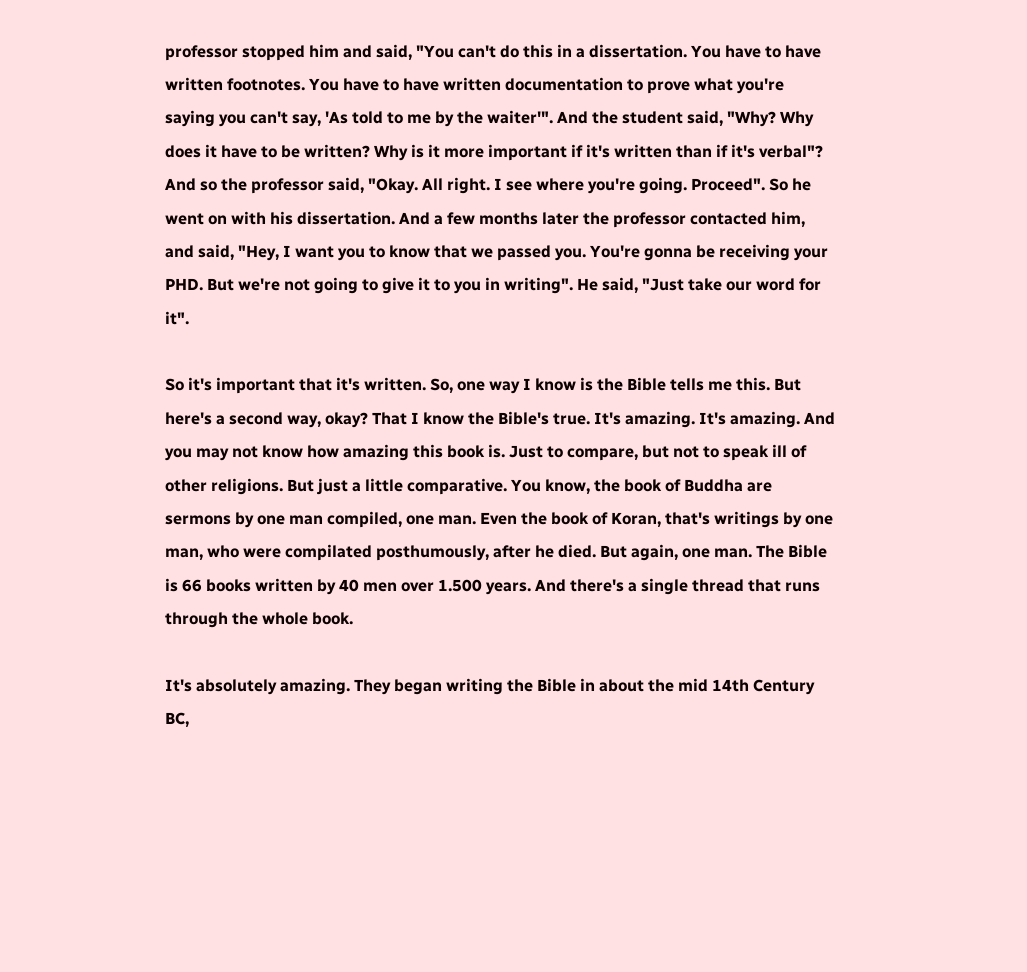professor stopped him and said, "You can't do this in a dissertation. You have to have written footnotes. You have to have written documentation to prove what you're saying you can't say, 'As told to me by the waiter'". And the student said, "Why? Why does it have to be written? Why is it more important if it's written than if it's verbal"? And so the professor said, "Okay. All right. I see where you're going. Proceed". So he went on with his dissertation. And a few months later the professor contacted him, and said, "Hey, I want you to know that we passed you. You're gonna be receiving your PHD. But we're not going to give it to you in writing". He said, "Just take our word for it".

So it's important that it's written. So, one way I know is the Bible tells me this. But here's a second way, okay? That I know the Bible's true. It's amazing. It's amazing. And you may not know how amazing this book is. Just to compare, but not to speak ill of other religions. But just a little comparative. You know, the book of Buddha are sermons by one man compiled, one man. Even the book of Koran, that's writings by one man, who were compilated posthumously, after he died. But again, one man. The Bible is 66 books written by 40 men over 1.500 years. And there's a single thread that runs through the whole book.

It's absolutely amazing. They began writing the Bible in about the mid 14th Century BC,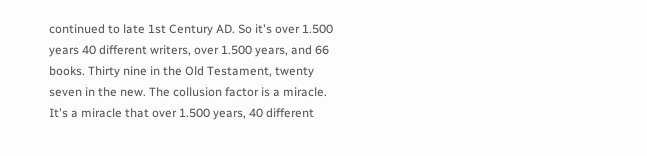continued to late 1st Century AD. So it's over 1.500 years 40 different writers, over 1.500 years, and 66 books. Thirty nine in the Old Testament, twenty seven in the new. The collusion factor is a miracle. It's a miracle that over 1.500 years, 40 different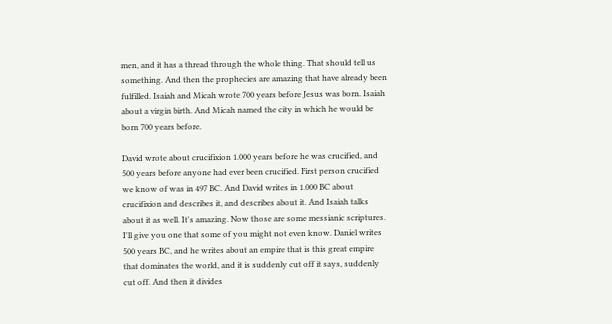men, and it has a thread through the whole thing. That should tell us something. And then the prophecies are amazing that have already been fulfilled. Isaiah and Micah wrote 700 years before Jesus was born. Isaiah about a virgin birth. And Micah named the city in which he would be born 700 years before.

David wrote about crucifixion 1.000 years before he was crucified, and 500 years before anyone had ever been crucified. First person crucified we know of was in 497 BC. And David writes in 1.000 BC about crucifixion and describes it, and describes about it. And Isaiah talks about it as well. It's amazing. Now those are some messianic scriptures. I'll give you one that some of you might not even know. Daniel writes 500 years BC, and he writes about an empire that is this great empire that dominates the world, and it is suddenly cut off it says, suddenly cut off. And then it divides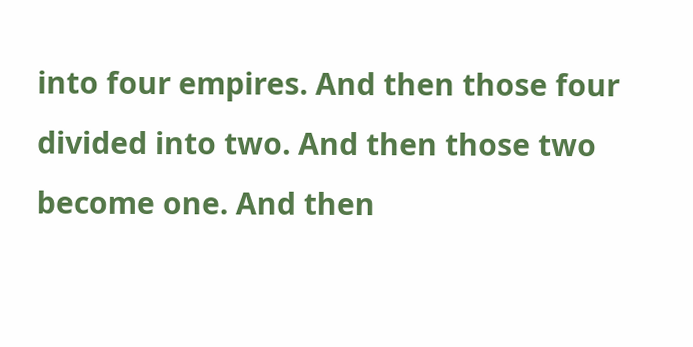into four empires. And then those four divided into two. And then those two become one. And then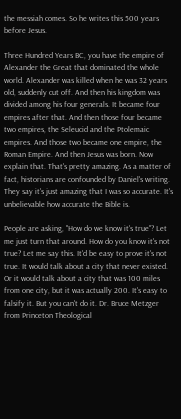the messiah comes. So he writes this 500 years before Jesus.

Three Hundred Years BC, you have the empire of Alexander the Great that dominated the whole world. Alexander was killed when he was 32 years old, suddenly cut off. And then his kingdom was divided among his four generals. It became four empires after that. And then those four became two empires, the Seleucid and the Ptolemaic empires. And those two became one empire, the Roman Empire. And then Jesus was born. Now explain that. That's pretty amazing. As a matter of fact, historians are confounded by Daniel's writing. They say it's just amazing that I was so accurate. It's unbelievable how accurate the Bible is.

People are asking, "How do we know it's true"? Let me just turn that around. How do you know it's not true? Let me say this. It'd be easy to prove it's not true. It would talk about a city that never existed. Or it would talk about a city that was 100 miles from one city, but it was actually 200. It's easy to falsify it. But you can't do it. Dr. Bruce Metzger from Princeton Theological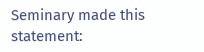Seminary made this statement: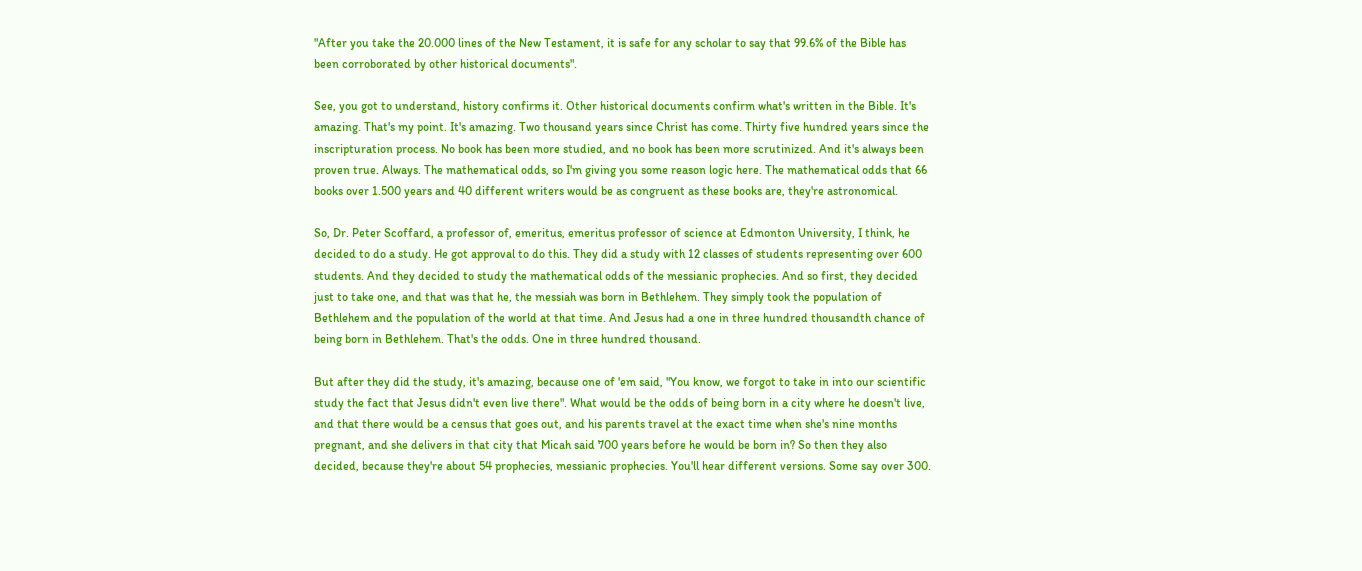"After you take the 20.000 lines of the New Testament, it is safe for any scholar to say that 99.6% of the Bible has been corroborated by other historical documents".

See, you got to understand, history confirms it. Other historical documents confirm what's written in the Bible. It's amazing. That's my point. It's amazing. Two thousand years since Christ has come. Thirty five hundred years since the inscripturation process. No book has been more studied, and no book has been more scrutinized. And it's always been proven true. Always. The mathematical odds, so I'm giving you some reason logic here. The mathematical odds that 66 books over 1.500 years and 40 different writers would be as congruent as these books are, they're astronomical.

So, Dr. Peter Scoffard, a professor of, emeritus, emeritus professor of science at Edmonton University, I think, he decided to do a study. He got approval to do this. They did a study with 12 classes of students representing over 600 students. And they decided to study the mathematical odds of the messianic prophecies. And so first, they decided just to take one, and that was that he, the messiah was born in Bethlehem. They simply took the population of Bethlehem and the population of the world at that time. And Jesus had a one in three hundred thousandth chance of being born in Bethlehem. That's the odds. One in three hundred thousand.

But after they did the study, it's amazing, because one of 'em said, "You know, we forgot to take in into our scientific study the fact that Jesus didn't even live there". What would be the odds of being born in a city where he doesn't live, and that there would be a census that goes out, and his parents travel at the exact time when she's nine months pregnant, and she delivers in that city that Micah said 700 years before he would be born in? So then they also decided, because they're about 54 prophecies, messianic prophecies. You'll hear different versions. Some say over 300.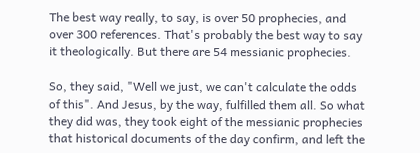The best way really, to say, is over 50 prophecies, and over 300 references. That's probably the best way to say it theologically. But there are 54 messianic prophecies.

So, they said, "Well we just, we can't calculate the odds of this". And Jesus, by the way, fulfilled them all. So what they did was, they took eight of the messianic prophecies that historical documents of the day confirm, and left the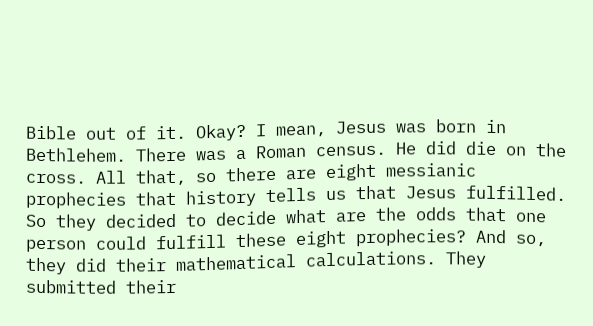Bible out of it. Okay? I mean, Jesus was born in Bethlehem. There was a Roman census. He did die on the cross. All that, so there are eight messianic prophecies that history tells us that Jesus fulfilled. So they decided to decide what are the odds that one person could fulfill these eight prophecies? And so, they did their mathematical calculations. They submitted their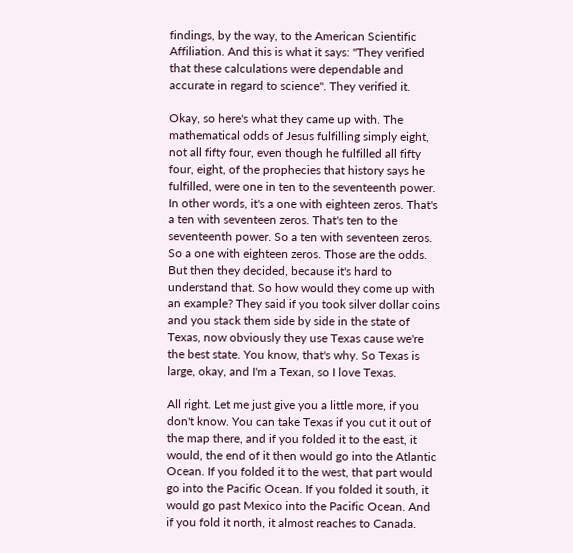findings, by the way, to the American Scientific Affiliation. And this is what it says: "They verified that these calculations were dependable and accurate in regard to science". They verified it.

Okay, so here's what they came up with. The mathematical odds of Jesus fulfilling simply eight, not all fifty four, even though he fulfilled all fifty four, eight, of the prophecies that history says he fulfilled, were one in ten to the seventeenth power. In other words, it's a one with eighteen zeros. That's a ten with seventeen zeros. That's ten to the seventeenth power. So a ten with seventeen zeros. So a one with eighteen zeros. Those are the odds. But then they decided, because it's hard to understand that. So how would they come up with an example? They said if you took silver dollar coins and you stack them side by side in the state of Texas, now obviously they use Texas cause we're the best state. You know, that's why. So Texas is large, okay, and I'm a Texan, so I love Texas.

All right. Let me just give you a little more, if you don't know. You can take Texas if you cut it out of the map there, and if you folded it to the east, it would, the end of it then would go into the Atlantic Ocean. If you folded it to the west, that part would go into the Pacific Ocean. If you folded it south, it would go past Mexico into the Pacific Ocean. And if you fold it north, it almost reaches to Canada.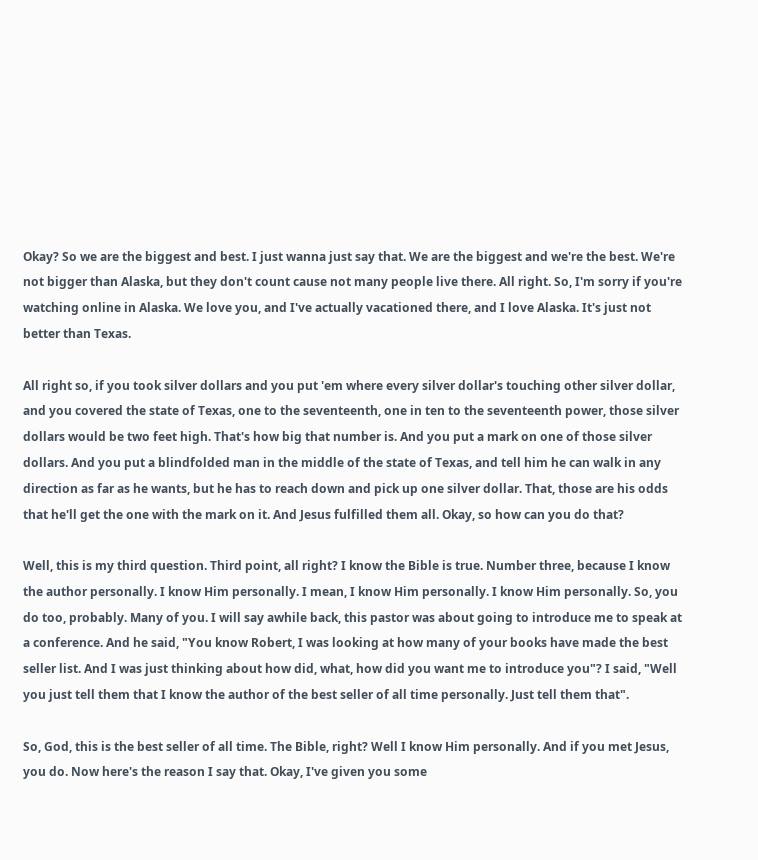Okay? So we are the biggest and best. I just wanna just say that. We are the biggest and we're the best. We're not bigger than Alaska, but they don't count cause not many people live there. All right. So, I'm sorry if you're watching online in Alaska. We love you, and I've actually vacationed there, and I love Alaska. It's just not better than Texas.

All right so, if you took silver dollars and you put 'em where every silver dollar's touching other silver dollar, and you covered the state of Texas, one to the seventeenth, one in ten to the seventeenth power, those silver dollars would be two feet high. That's how big that number is. And you put a mark on one of those silver dollars. And you put a blindfolded man in the middle of the state of Texas, and tell him he can walk in any direction as far as he wants, but he has to reach down and pick up one silver dollar. That, those are his odds that he'll get the one with the mark on it. And Jesus fulfilled them all. Okay, so how can you do that?

Well, this is my third question. Third point, all right? I know the Bible is true. Number three, because I know the author personally. I know Him personally. I mean, I know Him personally. I know Him personally. So, you do too, probably. Many of you. I will say awhile back, this pastor was about going to introduce me to speak at a conference. And he said, "You know Robert, I was looking at how many of your books have made the best seller list. And I was just thinking about how did, what, how did you want me to introduce you"? I said, "Well you just tell them that I know the author of the best seller of all time personally. Just tell them that".

So, God, this is the best seller of all time. The Bible, right? Well I know Him personally. And if you met Jesus, you do. Now here's the reason I say that. Okay, I've given you some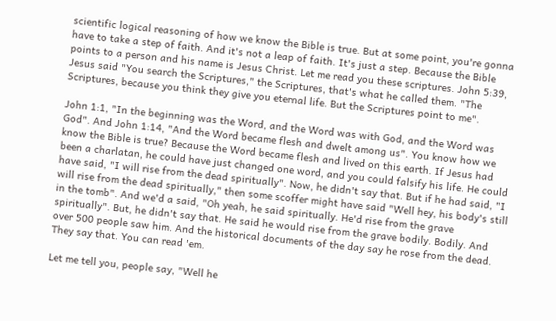scientific logical reasoning of how we know the Bible is true. But at some point, you're gonna have to take a step of faith. And it's not a leap of faith. It's just a step. Because the Bible points to a person and his name is Jesus Christ. Let me read you these scriptures. John 5:39, Jesus said "You search the Scriptures," the Scriptures, that's what he called them. "The Scriptures, because you think they give you eternal life. But the Scriptures point to me".

John 1:1, "In the beginning was the Word, and the Word was with God, and the Word was God". And John 1:14, "And the Word became flesh and dwelt among us". You know how we know the Bible is true? Because the Word became flesh and lived on this earth. If Jesus had been a charlatan, he could have just changed one word, and you could falsify his life. He could have said, "I will rise from the dead spiritually". Now, he didn't say that. But if he had said, "I will rise from the dead spiritually," then some scoffer might have said "Well hey, his body's still in the tomb". And we'd a said, "Oh yeah, he said spiritually. He'd rise from the grave spiritually". But, he didn't say that. He said he would rise from the grave bodily. Bodily. And over 500 people saw him. And the historical documents of the day say he rose from the dead. They say that. You can read 'em.

Let me tell you, people say, "Well he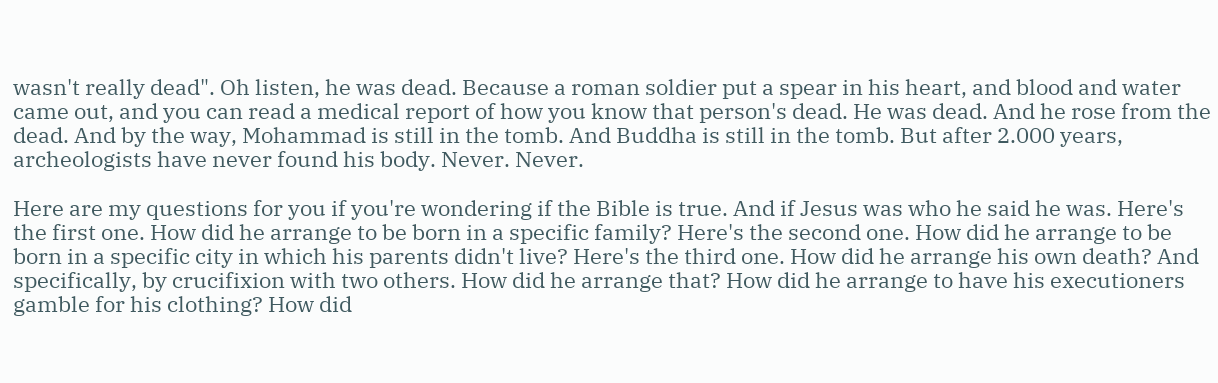wasn't really dead". Oh listen, he was dead. Because a roman soldier put a spear in his heart, and blood and water came out, and you can read a medical report of how you know that person's dead. He was dead. And he rose from the dead. And by the way, Mohammad is still in the tomb. And Buddha is still in the tomb. But after 2.000 years, archeologists have never found his body. Never. Never.

Here are my questions for you if you're wondering if the Bible is true. And if Jesus was who he said he was. Here's the first one. How did he arrange to be born in a specific family? Here's the second one. How did he arrange to be born in a specific city in which his parents didn't live? Here's the third one. How did he arrange his own death? And specifically, by crucifixion with two others. How did he arrange that? How did he arrange to have his executioners gamble for his clothing? How did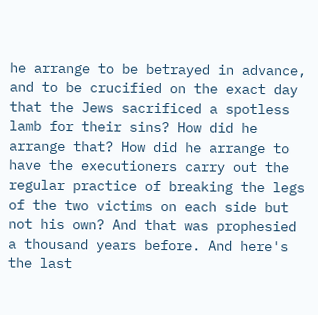he arrange to be betrayed in advance, and to be crucified on the exact day that the Jews sacrificed a spotless lamb for their sins? How did he arrange that? How did he arrange to have the executioners carry out the regular practice of breaking the legs of the two victims on each side but not his own? And that was prophesied a thousand years before. And here's the last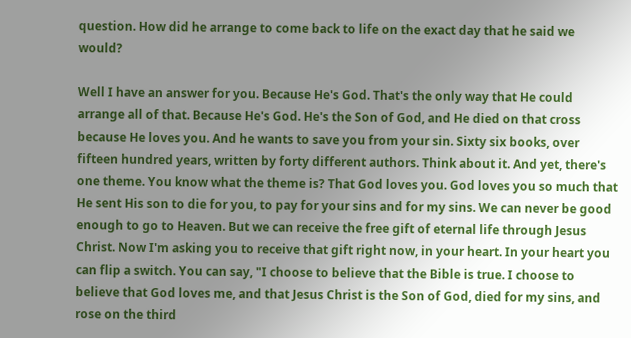question. How did he arrange to come back to life on the exact day that he said we would?

Well I have an answer for you. Because He's God. That's the only way that He could arrange all of that. Because He's God. He's the Son of God, and He died on that cross because He loves you. And he wants to save you from your sin. Sixty six books, over fifteen hundred years, written by forty different authors. Think about it. And yet, there's one theme. You know what the theme is? That God loves you. God loves you so much that He sent His son to die for you, to pay for your sins and for my sins. We can never be good enough to go to Heaven. But we can receive the free gift of eternal life through Jesus Christ. Now I'm asking you to receive that gift right now, in your heart. In your heart you can flip a switch. You can say, "I choose to believe that the Bible is true. I choose to believe that God loves me, and that Jesus Christ is the Son of God, died for my sins, and rose on the third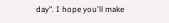day". I hope you'll make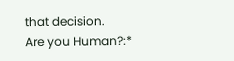that decision.
Are you Human?:*